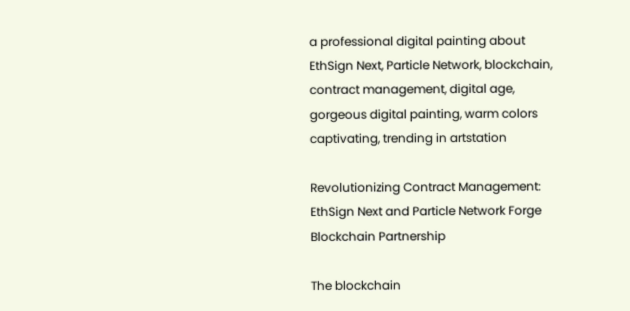a professional digital painting about EthSign Next, Particle Network, blockchain, contract management, digital age, gorgeous digital painting, warm colors captivating, trending in artstation

Revolutionizing Contract Management: EthSign Next and Particle Network Forge Blockchain Partnership

The blockchain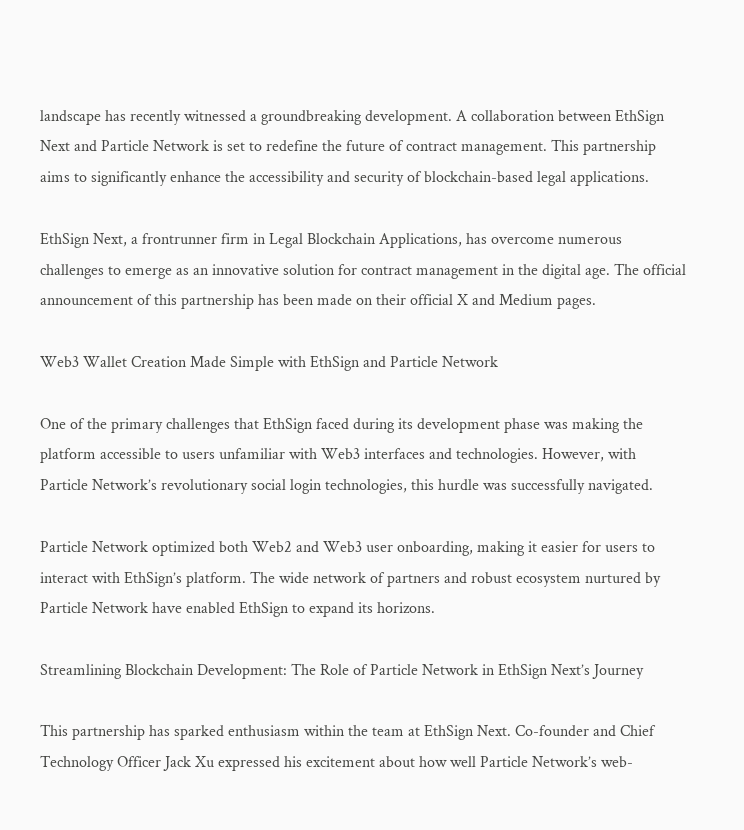landscape has recently witnessed a groundbreaking development. A collaboration between EthSign Next and Particle Network is set to redefine the future of contract management. This partnership aims to significantly enhance the accessibility and security of blockchain-based legal applications.

EthSign Next, a frontrunner firm in Legal Blockchain Applications, has overcome numerous challenges to emerge as an innovative solution for contract management in the digital age. The official announcement of this partnership has been made on their official X and Medium pages.

Web3 Wallet Creation Made Simple with EthSign and Particle Network

One of the primary challenges that EthSign faced during its development phase was making the platform accessible to users unfamiliar with Web3 interfaces and technologies. However, with Particle Network’s revolutionary social login technologies, this hurdle was successfully navigated.

Particle Network optimized both Web2 and Web3 user onboarding, making it easier for users to interact with EthSign’s platform. The wide network of partners and robust ecosystem nurtured by Particle Network have enabled EthSign to expand its horizons.

Streamlining Blockchain Development: The Role of Particle Network in EthSign Next’s Journey

This partnership has sparked enthusiasm within the team at EthSign Next. Co-founder and Chief Technology Officer Jack Xu expressed his excitement about how well Particle Network’s web-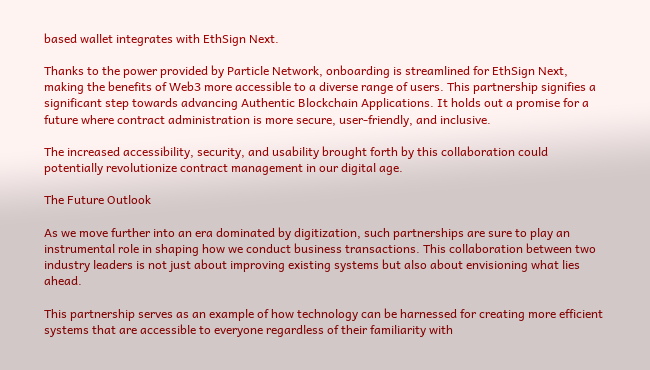based wallet integrates with EthSign Next.

Thanks to the power provided by Particle Network, onboarding is streamlined for EthSign Next, making the benefits of Web3 more accessible to a diverse range of users. This partnership signifies a significant step towards advancing Authentic Blockchain Applications. It holds out a promise for a future where contract administration is more secure, user-friendly, and inclusive.

The increased accessibility, security, and usability brought forth by this collaboration could potentially revolutionize contract management in our digital age.

The Future Outlook

As we move further into an era dominated by digitization, such partnerships are sure to play an instrumental role in shaping how we conduct business transactions. This collaboration between two industry leaders is not just about improving existing systems but also about envisioning what lies ahead.

This partnership serves as an example of how technology can be harnessed for creating more efficient systems that are accessible to everyone regardless of their familiarity with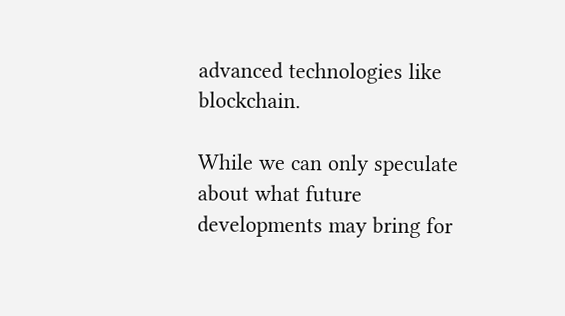advanced technologies like blockchain.

While we can only speculate about what future developments may bring for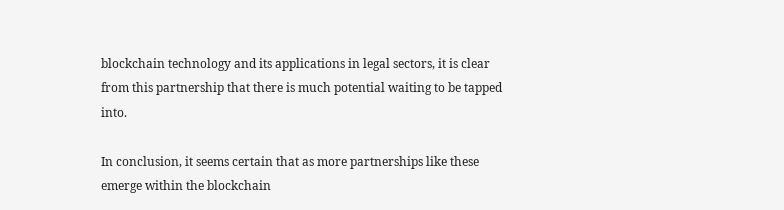blockchain technology and its applications in legal sectors, it is clear from this partnership that there is much potential waiting to be tapped into.

In conclusion, it seems certain that as more partnerships like these emerge within the blockchain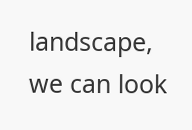landscape, we can look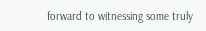forward to witnessing some truly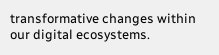transformative changes within our digital ecosystems.